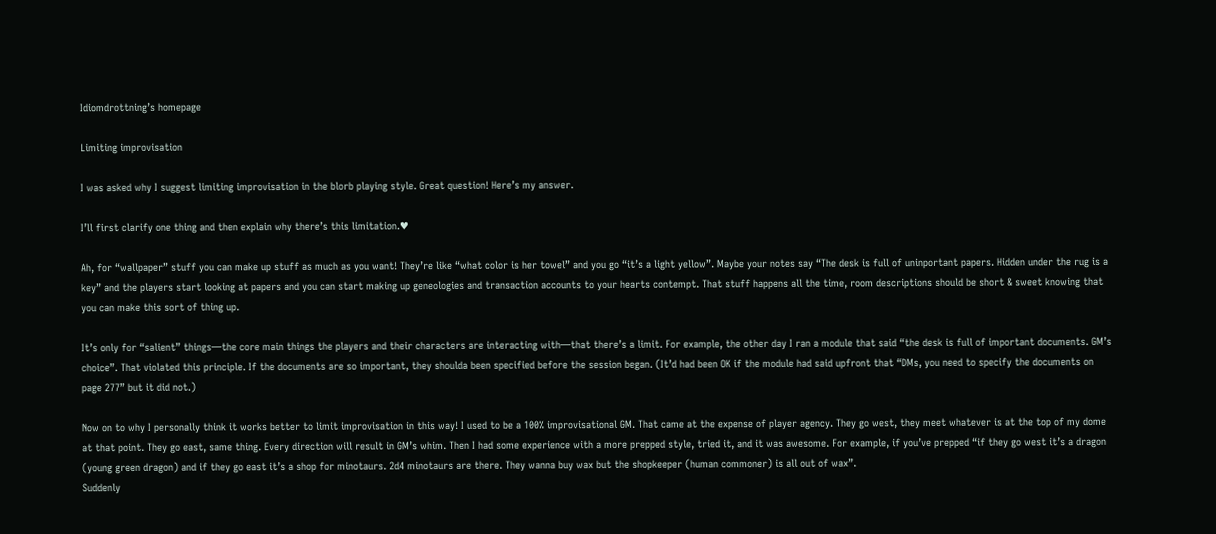Idiomdrottning’s homepage

Limiting improvisation

I was asked why I suggest limiting improvisation in the blorb playing style. Great question! Here’s my answer.

I’ll first clarify one thing and then explain why there’s this limitation.♥

Ah, for “wallpaper” stuff you can make up stuff as much as you want! They’re like “what color is her towel” and you go “it’s a light yellow”. Maybe your notes say “The desk is full of uninportant papers. Hidden under the rug is a key” and the players start looking at papers and you can start making up geneologies and transaction accounts to your hearts contempt. That stuff happens all the time, room descriptions should be short & sweet knowing that you can make this sort of thing up.

It’s only for “salient” things—the core main things the players and their characters are interacting with—that there’s a limit. For example, the other day I ran a module that said “the desk is full of important documents. GM’s choice”. That violated this principle. If the documents are so important, they shoulda been specified before the session began. (It’d had been OK if the module had said upfront that “DMs, you need to specify the documents on page 277” but it did not.)

Now on to why I personally think it works better to limit improvisation in this way! I used to be a 100% improvisational GM. That came at the expense of player agency. They go west, they meet whatever is at the top of my dome at that point. They go east, same thing. Every direction will result in GM’s whim. Then I had some experience with a more prepped style, tried it, and it was awesome. For example, if you’ve prepped “if they go west it’s a dragon (young green dragon) and if they go east it’s a shop for minotaurs. 2d4 minotaurs are there. They wanna buy wax but the shopkeeper (human commoner) is all out of wax”.
Suddenly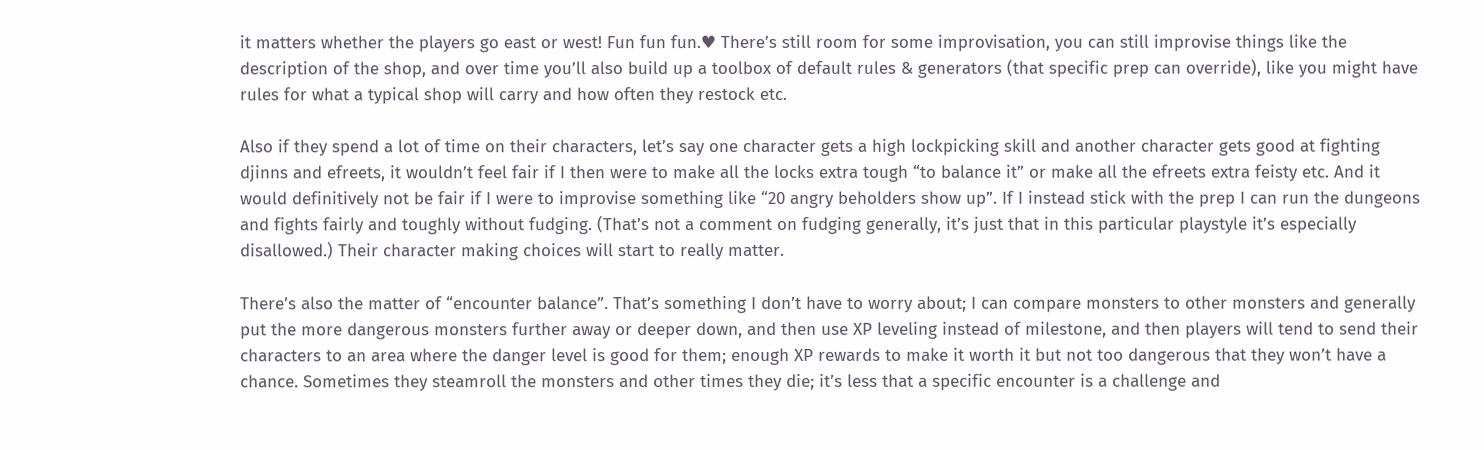it matters whether the players go east or west! Fun fun fun.♥ There’s still room for some improvisation, you can still improvise things like the description of the shop, and over time you’ll also build up a toolbox of default rules & generators (that specific prep can override), like you might have rules for what a typical shop will carry and how often they restock etc.

Also if they spend a lot of time on their characters, let’s say one character gets a high lockpicking skill and another character gets good at fighting djinns and efreets, it wouldn’t feel fair if I then were to make all the locks extra tough “to balance it” or make all the efreets extra feisty etc. And it would definitively not be fair if I were to improvise something like “20 angry beholders show up”. If I instead stick with the prep I can run the dungeons and fights fairly and toughly without fudging. (That’s not a comment on fudging generally, it’s just that in this particular playstyle it’s especially disallowed.) Their character making choices will start to really matter.

There’s also the matter of “encounter balance”. That’s something I don’t have to worry about; I can compare monsters to other monsters and generally put the more dangerous monsters further away or deeper down, and then use XP leveling instead of milestone, and then players will tend to send their characters to an area where the danger level is good for them; enough XP rewards to make it worth it but not too dangerous that they won’t have a chance. Sometimes they steamroll the monsters and other times they die; it’s less that a specific encounter is a challenge and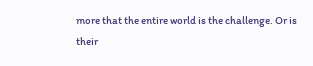more that the entire world is the challenge. Or is their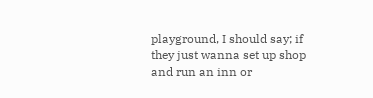playground, I should say; if they just wanna set up shop and run an inn or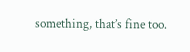something, that’s fine too.